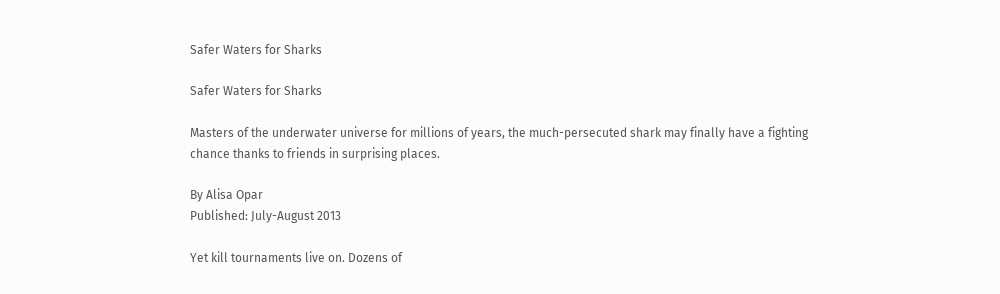Safer Waters for Sharks

Safer Waters for Sharks

Masters of the underwater universe for millions of years, the much-persecuted shark may finally have a fighting chance thanks to friends in surprising places.

By Alisa Opar
Published: July-August 2013

Yet kill tournaments live on. Dozens of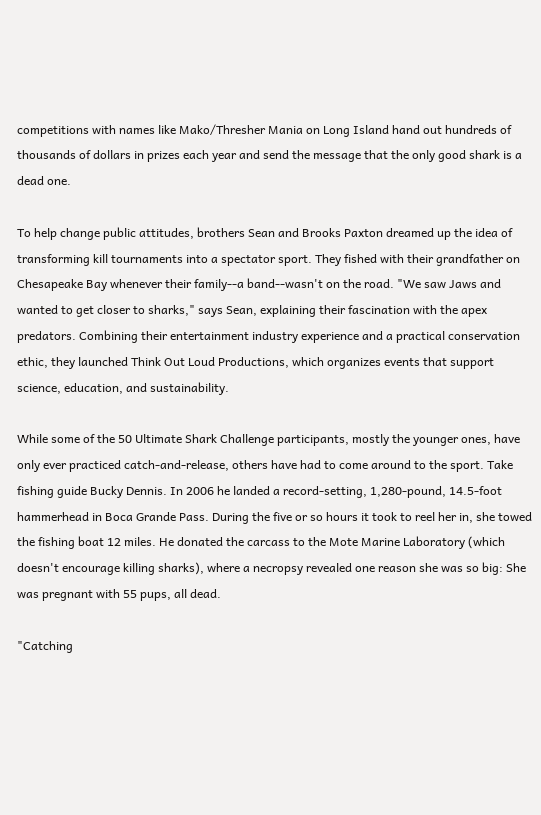competitions with names like Mako/Thresher Mania on Long Island hand out hundreds of thousands of dollars in prizes each year and send the message that the only good shark is a dead one.

To help change public attitudes, brothers Sean and Brooks Paxton dreamed up the idea of transforming kill tournaments into a spectator sport. They fished with their grandfather on Chesapeake Bay whenever their family--a band--wasn't on the road. "We saw Jaws and wanted to get closer to sharks," says Sean, explaining their fascination with the apex predators. Combining their entertainment industry experience and a practical conservation ethic, they launched Think Out Loud Productions, which organizes events that support science, education, and sustainability.

While some of the 50 Ultimate Shark Challenge participants, mostly the younger ones, have only ever practiced catch-and-release, others have had to come around to the sport. Take fishing guide Bucky Dennis. In 2006 he landed a record-setting, 1,280-pound, 14.5-foot hammerhead in Boca Grande Pass. During the five or so hours it took to reel her in, she towed the fishing boat 12 miles. He donated the carcass to the Mote Marine Laboratory (which doesn't encourage killing sharks), where a necropsy revealed one reason she was so big: She was pregnant with 55 pups, all dead.

"Catching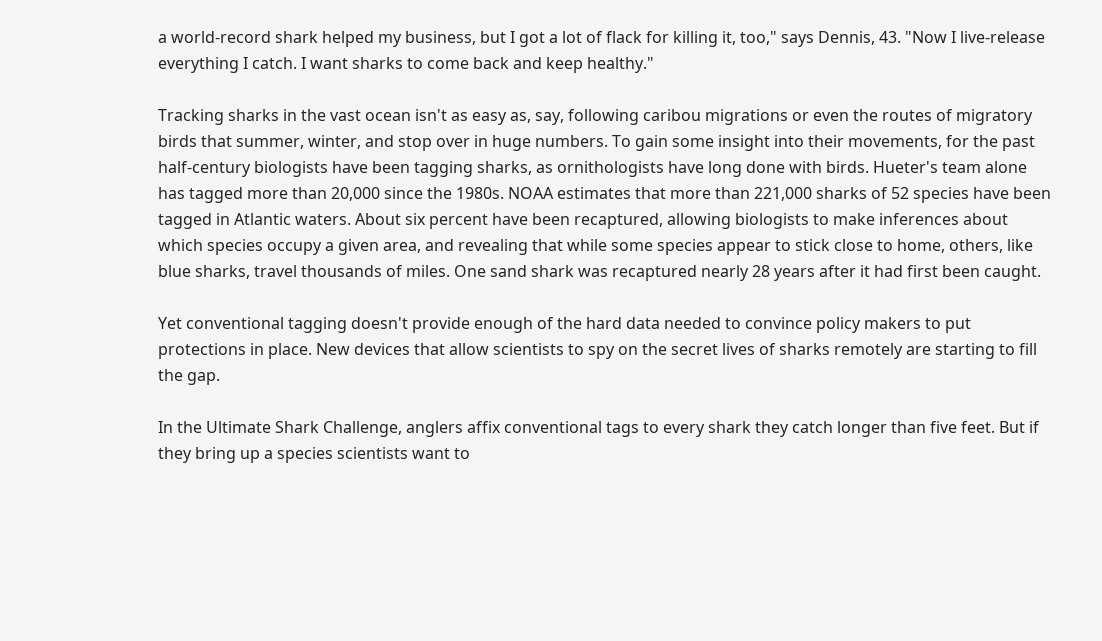a world-record shark helped my business, but I got a lot of flack for killing it, too," says Dennis, 43. "Now I live-release everything I catch. I want sharks to come back and keep healthy."

Tracking sharks in the vast ocean isn't as easy as, say, following caribou migrations or even the routes of migratory birds that summer, winter, and stop over in huge numbers. To gain some insight into their movements, for the past half-century biologists have been tagging sharks, as ornithologists have long done with birds. Hueter's team alone has tagged more than 20,000 since the 1980s. NOAA estimates that more than 221,000 sharks of 52 species have been tagged in Atlantic waters. About six percent have been recaptured, allowing biologists to make inferences about which species occupy a given area, and revealing that while some species appear to stick close to home, others, like blue sharks, travel thousands of miles. One sand shark was recaptured nearly 28 years after it had first been caught.

Yet conventional tagging doesn't provide enough of the hard data needed to convince policy makers to put protections in place. New devices that allow scientists to spy on the secret lives of sharks remotely are starting to fill the gap.

In the Ultimate Shark Challenge, anglers affix conventional tags to every shark they catch longer than five feet. But if they bring up a species scientists want to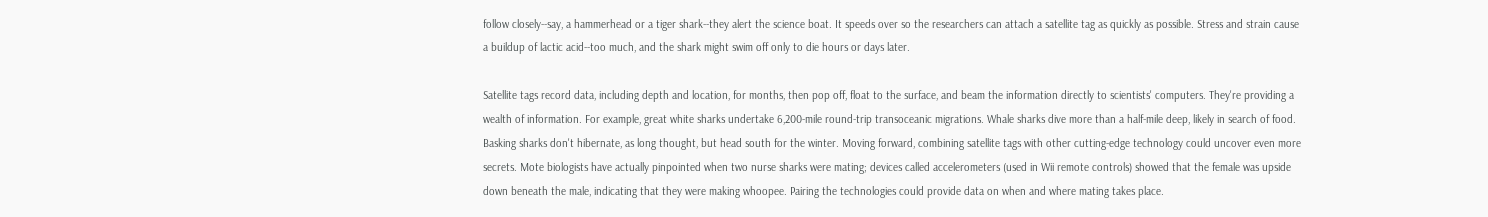follow closely--say, a hammerhead or a tiger shark--they alert the science boat. It speeds over so the researchers can attach a satellite tag as quickly as possible. Stress and strain cause a buildup of lactic acid--too much, and the shark might swim off only to die hours or days later.

Satellite tags record data, including depth and location, for months, then pop off, float to the surface, and beam the information directly to scientists' computers. They're providing a wealth of information. For example, great white sharks undertake 6,200-mile round-trip transoceanic migrations. Whale sharks dive more than a half-mile deep, likely in search of food. Basking sharks don't hibernate, as long thought, but head south for the winter. Moving forward, combining satellite tags with other cutting-edge technology could uncover even more secrets. Mote biologists have actually pinpointed when two nurse sharks were mating; devices called accelerometers (used in Wii remote controls) showed that the female was upside down beneath the male, indicating that they were making whoopee. Pairing the technologies could provide data on when and where mating takes place.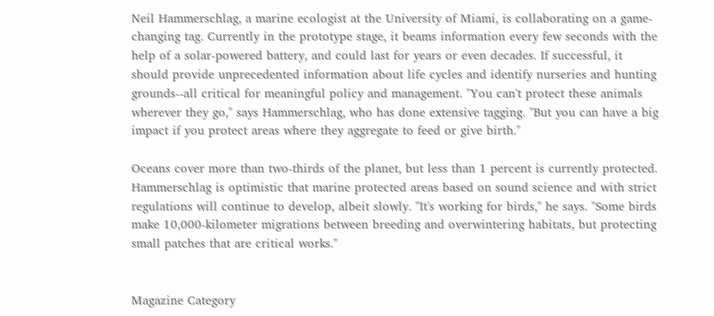Neil Hammerschlag, a marine ecologist at the University of Miami, is collaborating on a game-changing tag. Currently in the prototype stage, it beams information every few seconds with the help of a solar-powered battery, and could last for years or even decades. If successful, it should provide unprecedented information about life cycles and identify nurseries and hunting grounds--all critical for meaningful policy and management. "You can't protect these animals wherever they go," says Hammerschlag, who has done extensive tagging. "But you can have a big impact if you protect areas where they aggregate to feed or give birth."

Oceans cover more than two-thirds of the planet, but less than 1 percent is currently protected. Hammerschlag is optimistic that marine protected areas based on sound science and with strict regulations will continue to develop, albeit slowly. "It's working for birds," he says. "Some birds make 10,000-kilometer migrations between breeding and overwintering habitats, but protecting small patches that are critical works."


Magazine Category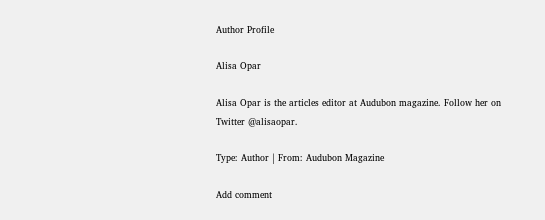Author Profile

Alisa Opar

Alisa Opar is the articles editor at Audubon magazine. Follow her on Twitter @alisaopar.

Type: Author | From: Audubon Magazine

Add comment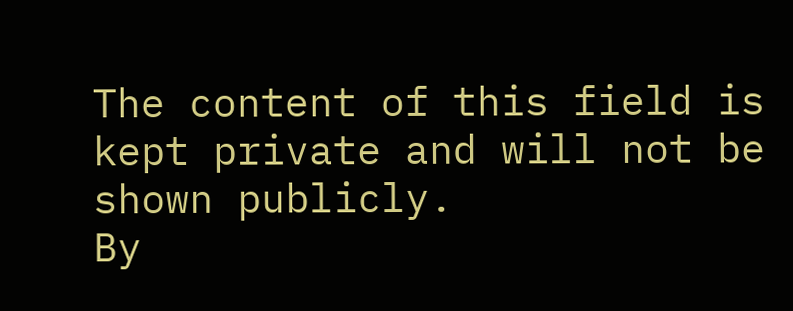The content of this field is kept private and will not be shown publicly.
By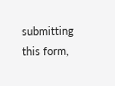submitting this form,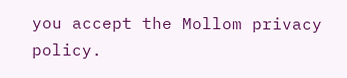you accept the Mollom privacy policy.